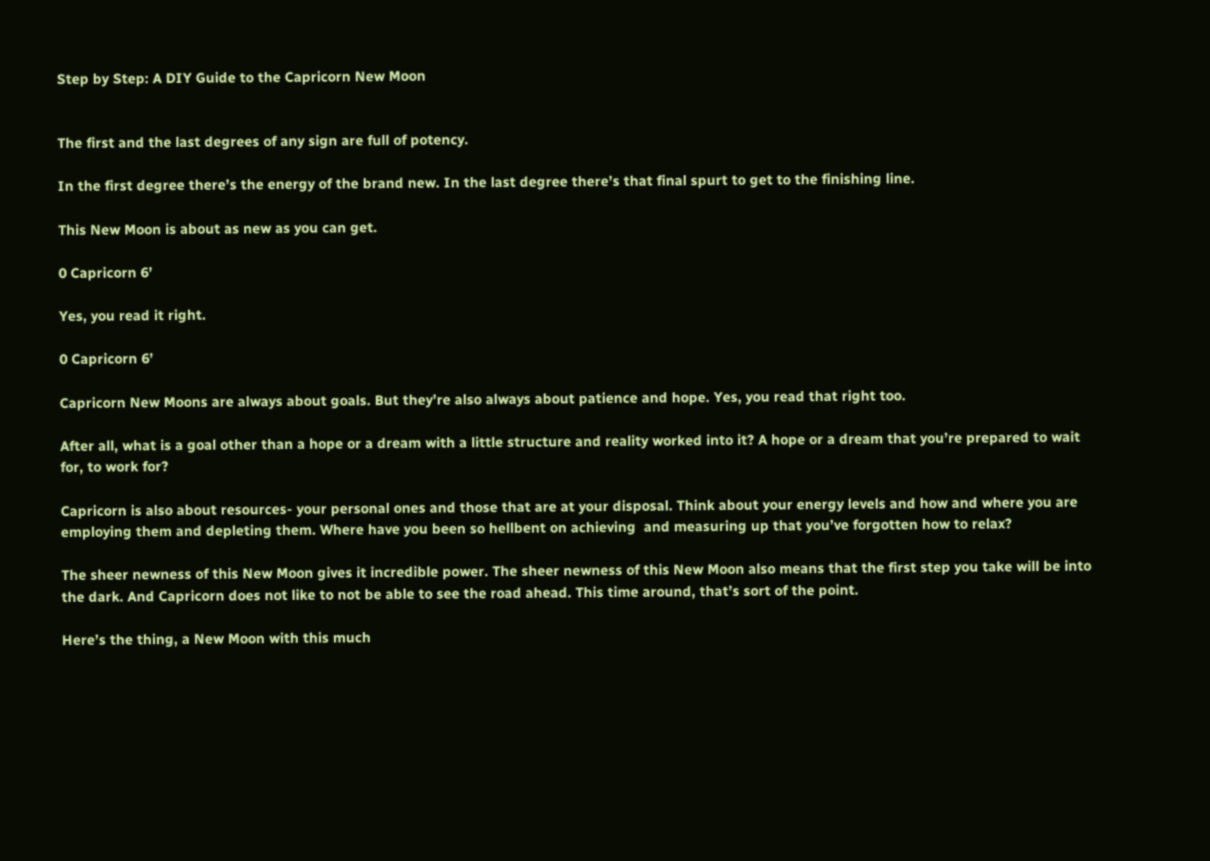Step by Step: A DIY Guide to the Capricorn New Moon


The first and the last degrees of any sign are full of potency.

In the first degree there’s the energy of the brand new. In the last degree there’s that final spurt to get to the finishing line.

This New Moon is about as new as you can get.

0 Capricorn 6’

Yes, you read it right.

0 Capricorn 6’

Capricorn New Moons are always about goals. But they’re also always about patience and hope. Yes, you read that right too.

After all, what is a goal other than a hope or a dream with a little structure and reality worked into it? A hope or a dream that you’re prepared to wait for, to work for?

Capricorn is also about resources- your personal ones and those that are at your disposal. Think about your energy levels and how and where you are employing them and depleting them. Where have you been so hellbent on achieving  and measuring up that you’ve forgotten how to relax?

The sheer newness of this New Moon gives it incredible power. The sheer newness of this New Moon also means that the first step you take will be into the dark. And Capricorn does not like to not be able to see the road ahead. This time around, that’s sort of the point.

Here’s the thing, a New Moon with this much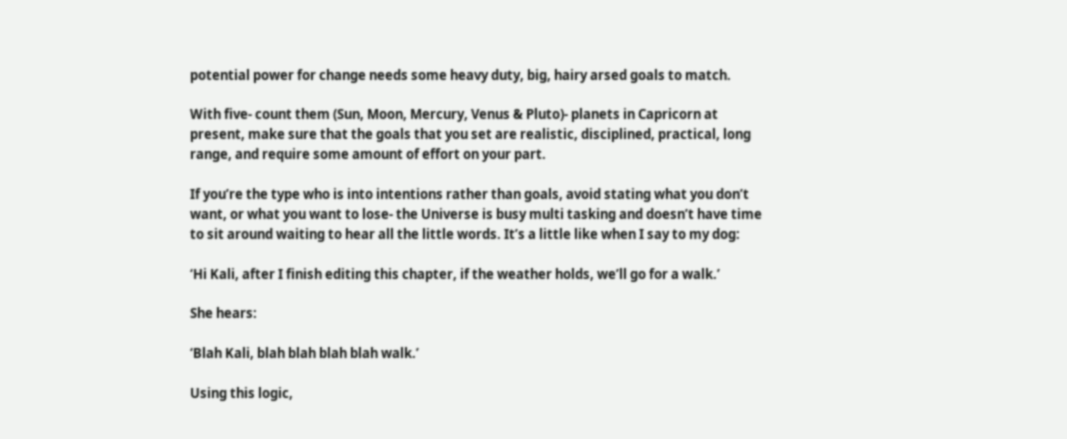potential power for change needs some heavy duty, big, hairy arsed goals to match.

With five- count them (Sun, Moon, Mercury, Venus & Pluto)- planets in Capricorn at present, make sure that the goals that you set are realistic, disciplined, practical, long range, and require some amount of effort on your part.

If you’re the type who is into intentions rather than goals, avoid stating what you don’t want, or what you want to lose- the Universe is busy multi tasking and doesn’t have time to sit around waiting to hear all the little words. It’s a little like when I say to my dog:

‘Hi Kali, after I finish editing this chapter, if the weather holds, we’ll go for a walk.’

She hears:

‘Blah Kali, blah blah blah blah walk.’

Using this logic,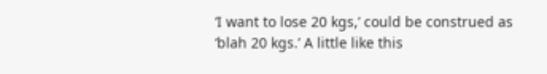‘I want to lose 20 kgs,’ could be construed as ‘blah 20 kgs.’ A little like this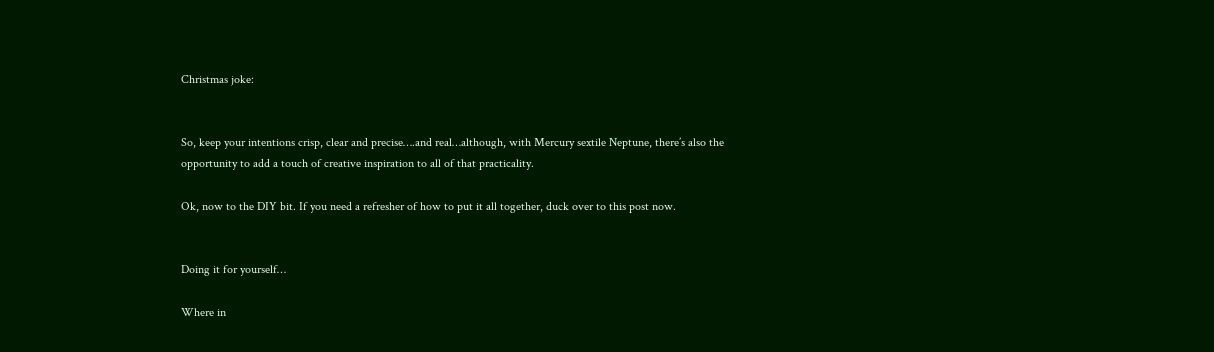Christmas joke:


So, keep your intentions crisp, clear and precise….and real…although, with Mercury sextile Neptune, there’s also the opportunity to add a touch of creative inspiration to all of that practicality.

Ok, now to the DIY bit. If you need a refresher of how to put it all together, duck over to this post now.


Doing it for yourself…

Where in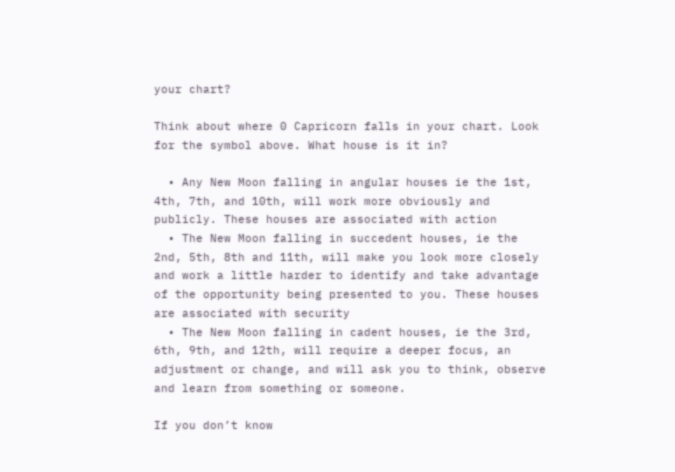your chart?

Think about where 0 Capricorn falls in your chart. Look for the symbol above. What house is it in?

  • Any New Moon falling in angular houses ie the 1st, 4th, 7th, and 10th, will work more obviously and publicly. These houses are associated with action
  • The New Moon falling in succedent houses, ie the 2nd, 5th, 8th and 11th, will make you look more closely and work a little harder to identify and take advantage of the opportunity being presented to you. These houses are associated with security
  • The New Moon falling in cadent houses, ie the 3rd, 6th, 9th, and 12th, will require a deeper focus, an adjustment or change, and will ask you to think, observe and learn from something or someone.

If you don’t know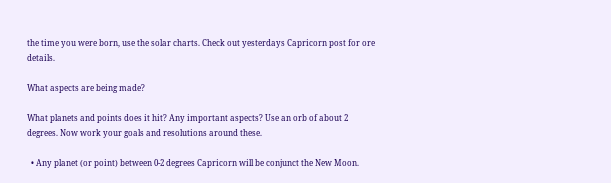the time you were born, use the solar charts. Check out yesterdays Capricorn post for ore details.

What aspects are being made?

What planets and points does it hit? Any important aspects? Use an orb of about 2 degrees. Now work your goals and resolutions around these.

  • Any planet (or point) between 0-2 degrees Capricorn will be conjunct the New Moon.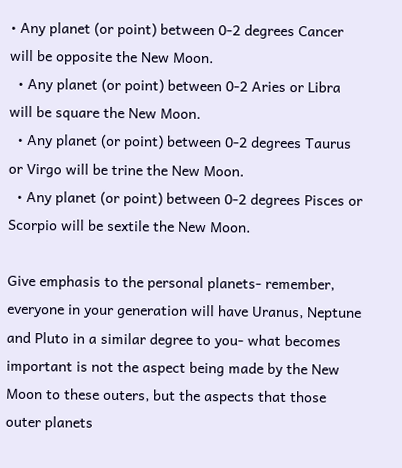• Any planet (or point) between 0-2 degrees Cancer will be opposite the New Moon.
  • Any planet (or point) between 0-2 Aries or Libra will be square the New Moon.
  • Any planet (or point) between 0-2 degrees Taurus or Virgo will be trine the New Moon.
  • Any planet (or point) between 0-2 degrees Pisces or Scorpio will be sextile the New Moon.

Give emphasis to the personal planets- remember, everyone in your generation will have Uranus, Neptune and Pluto in a similar degree to you- what becomes important is not the aspect being made by the New Moon to these outers, but the aspects that those outer planets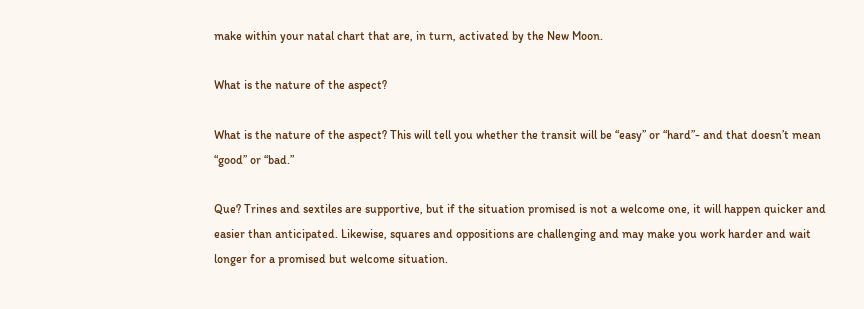make within your natal chart that are, in turn, activated by the New Moon.

What is the nature of the aspect?

What is the nature of the aspect? This will tell you whether the transit will be “easy” or “hard”- and that doesn’t mean “good” or “bad.”

Que? Trines and sextiles are supportive, but if the situation promised is not a welcome one, it will happen quicker and easier than anticipated. Likewise, squares and oppositions are challenging and may make you work harder and wait longer for a promised but welcome situation.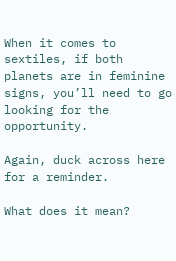When it comes to sextiles, if both planets are in feminine signs, you’ll need to go looking for the opportunity.

Again, duck across here for a reminder.

What does it mean?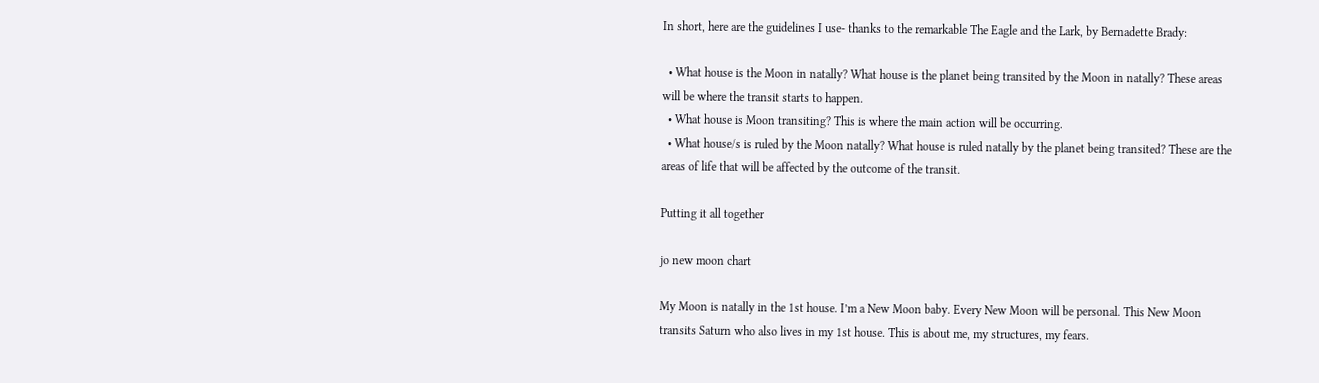In short, here are the guidelines I use- thanks to the remarkable The Eagle and the Lark, by Bernadette Brady:

  • What house is the Moon in natally? What house is the planet being transited by the Moon in natally? These areas will be where the transit starts to happen.
  • What house is Moon transiting? This is where the main action will be occurring.
  • What house/s is ruled by the Moon natally? What house is ruled natally by the planet being transited? These are the areas of life that will be affected by the outcome of the transit.

Putting it all together

jo new moon chart

My Moon is natally in the 1st house. I’m a New Moon baby. Every New Moon will be personal. This New Moon transits Saturn who also lives in my 1st house. This is about me, my structures, my fears.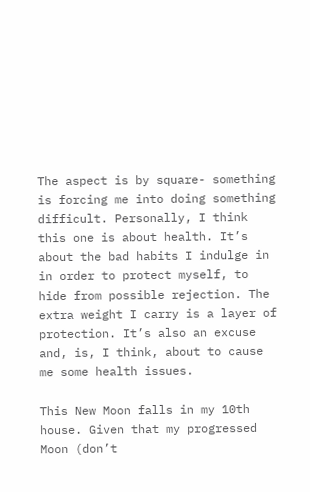The aspect is by square- something is forcing me into doing something difficult. Personally, I think this one is about health. It’s about the bad habits I indulge in in order to protect myself, to hide from possible rejection. The extra weight I carry is a layer of protection. It’s also an excuse and, is, I think, about to cause me some health issues.

This New Moon falls in my 10th house. Given that my progressed Moon (don’t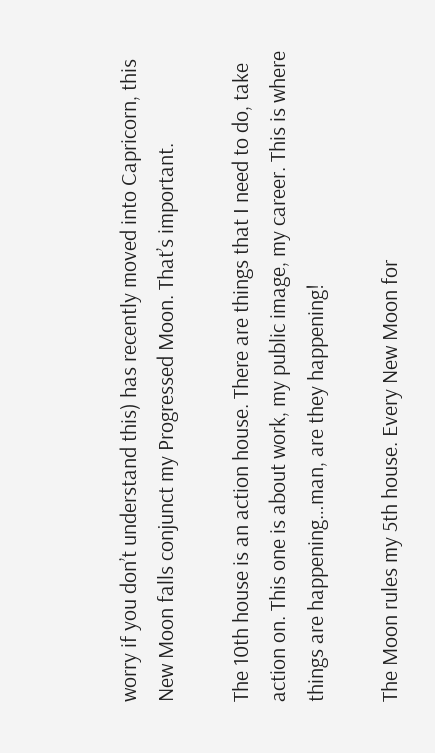worry if you don’t understand this) has recently moved into Capricorn, this New Moon falls conjunct my Progressed Moon. That’s important.

The 10th house is an action house. There are things that I need to do, take action on. This one is about work, my public image, my career. This is where things are happening…man, are they happening!

The Moon rules my 5th house. Every New Moon for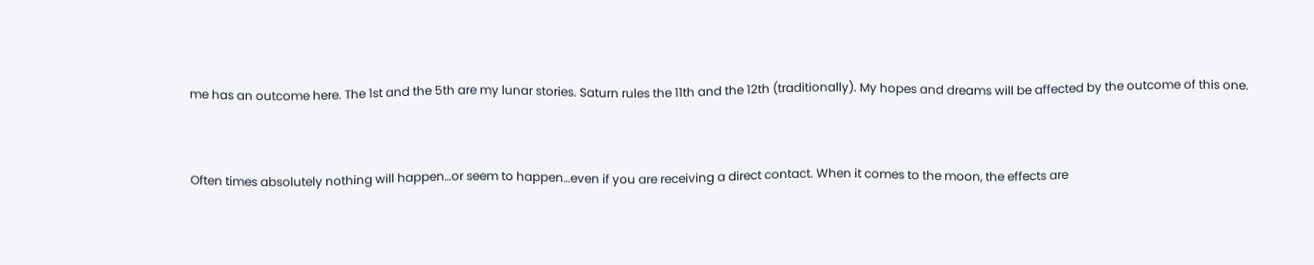me has an outcome here. The 1st and the 5th are my lunar stories. Saturn rules the 11th and the 12th (traditionally). My hopes and dreams will be affected by the outcome of this one.


Often times absolutely nothing will happen…or seem to happen…even if you are receiving a direct contact. When it comes to the moon, the effects are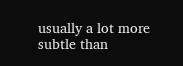usually a lot more subtle than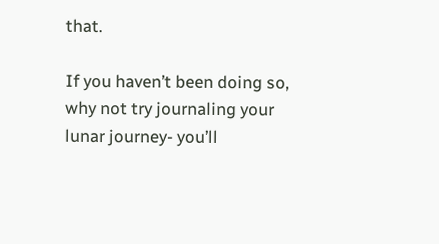that.

If you haven’t been doing so, why not try journaling your lunar journey- you’ll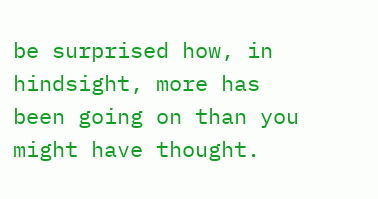be surprised how, in hindsight, more has been going on than you might have thought.